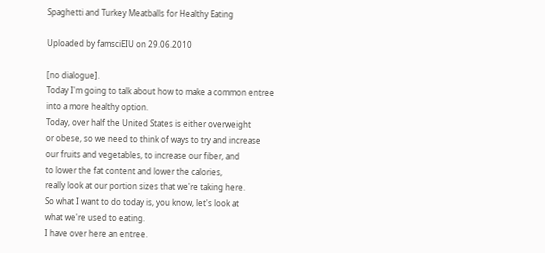Spaghetti and Turkey Meatballs for Healthy Eating

Uploaded by famsciEIU on 29.06.2010

[no dialogue].
Today I'm going to talk about how to make a common entree
into a more healthy option.
Today, over half the United States is either overweight
or obese, so we need to think of ways to try and increase
our fruits and vegetables, to increase our fiber, and
to lower the fat content and lower the calories,
really look at our portion sizes that we're taking here.
So what I want to do today is, you know, let's look at
what we're used to eating.
I have over here an entree.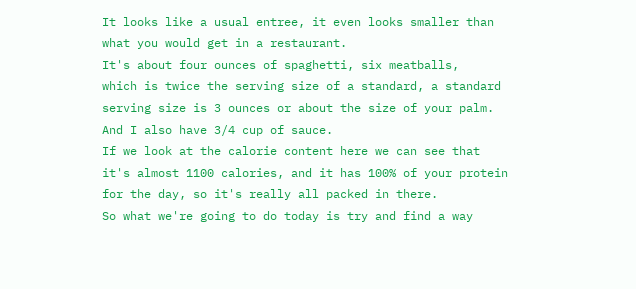It looks like a usual entree, it even looks smaller than
what you would get in a restaurant.
It's about four ounces of spaghetti, six meatballs,
which is twice the serving size of a standard, a standard
serving size is 3 ounces or about the size of your palm.
And I also have 3/4 cup of sauce.
If we look at the calorie content here we can see that
it's almost 1100 calories, and it has 100% of your protein
for the day, so it's really all packed in there.
So what we're going to do today is try and find a way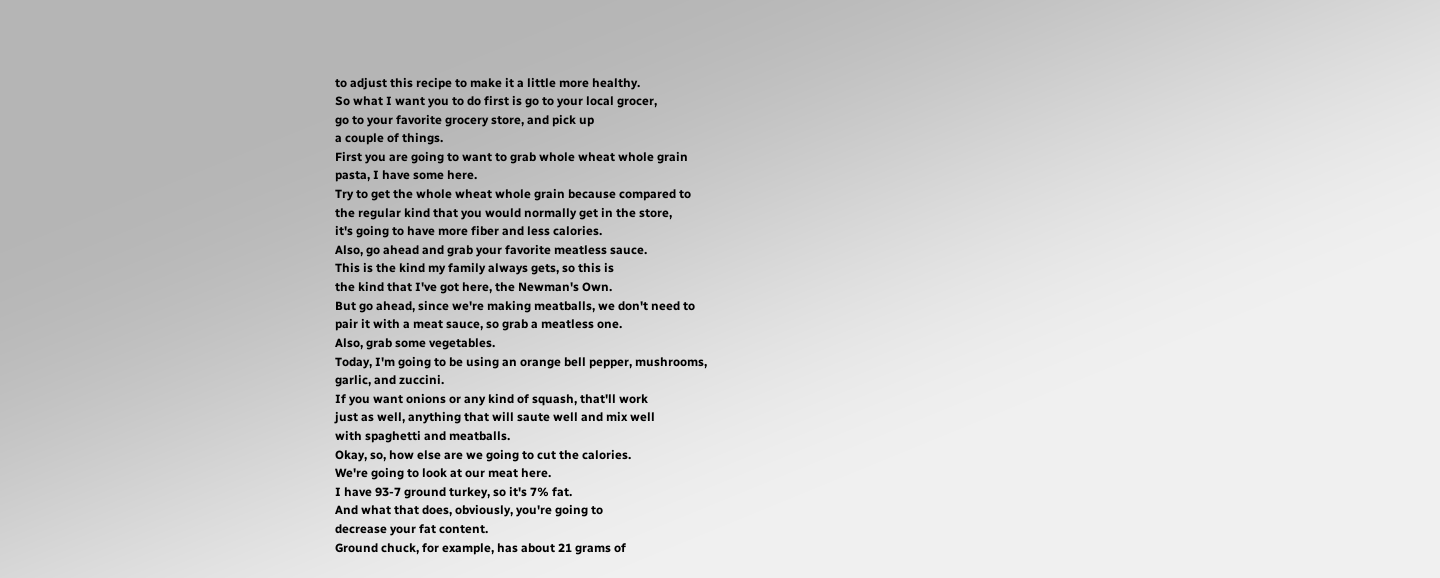to adjust this recipe to make it a little more healthy.
So what I want you to do first is go to your local grocer,
go to your favorite grocery store, and pick up
a couple of things.
First you are going to want to grab whole wheat whole grain
pasta, I have some here.
Try to get the whole wheat whole grain because compared to
the regular kind that you would normally get in the store,
it's going to have more fiber and less calories.
Also, go ahead and grab your favorite meatless sauce.
This is the kind my family always gets, so this is
the kind that I've got here, the Newman's Own.
But go ahead, since we're making meatballs, we don't need to
pair it with a meat sauce, so grab a meatless one.
Also, grab some vegetables.
Today, I'm going to be using an orange bell pepper, mushrooms,
garlic, and zuccini.
If you want onions or any kind of squash, that'll work
just as well, anything that will saute well and mix well
with spaghetti and meatballs.
Okay, so, how else are we going to cut the calories.
We're going to look at our meat here.
I have 93-7 ground turkey, so it's 7% fat.
And what that does, obviously, you're going to
decrease your fat content.
Ground chuck, for example, has about 21 grams of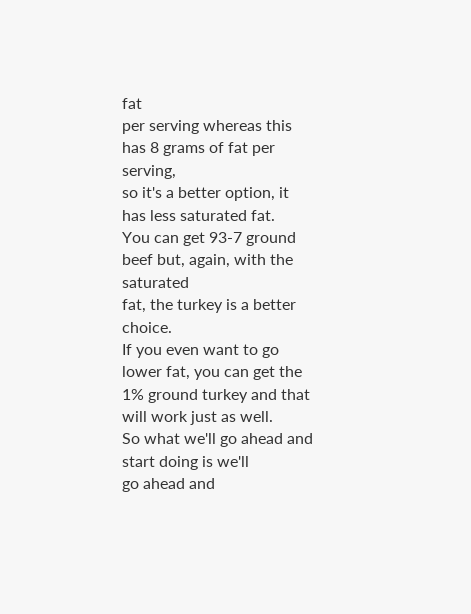fat
per serving whereas this has 8 grams of fat per serving,
so it's a better option, it has less saturated fat.
You can get 93-7 ground beef but, again, with the saturated
fat, the turkey is a better choice.
If you even want to go lower fat, you can get the
1% ground turkey and that will work just as well.
So what we'll go ahead and start doing is we'll
go ahead and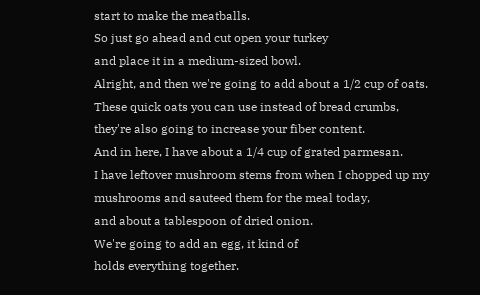start to make the meatballs.
So just go ahead and cut open your turkey
and place it in a medium-sized bowl.
Alright, and then we're going to add about a 1/2 cup of oats.
These quick oats you can use instead of bread crumbs,
they're also going to increase your fiber content.
And in here, I have about a 1/4 cup of grated parmesan.
I have leftover mushroom stems from when I chopped up my
mushrooms and sauteed them for the meal today,
and about a tablespoon of dried onion.
We're going to add an egg, it kind of
holds everything together.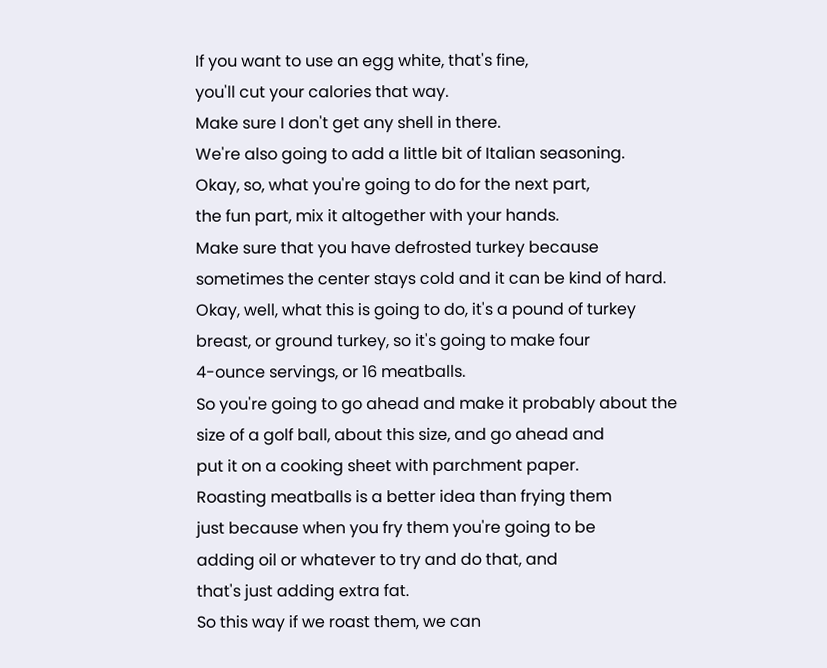If you want to use an egg white, that's fine,
you'll cut your calories that way.
Make sure I don't get any shell in there.
We're also going to add a little bit of Italian seasoning.
Okay, so, what you're going to do for the next part,
the fun part, mix it altogether with your hands.
Make sure that you have defrosted turkey because
sometimes the center stays cold and it can be kind of hard.
Okay, well, what this is going to do, it's a pound of turkey
breast, or ground turkey, so it's going to make four
4-ounce servings, or 16 meatballs.
So you're going to go ahead and make it probably about the
size of a golf ball, about this size, and go ahead and
put it on a cooking sheet with parchment paper.
Roasting meatballs is a better idea than frying them
just because when you fry them you're going to be
adding oil or whatever to try and do that, and
that's just adding extra fat.
So this way if we roast them, we can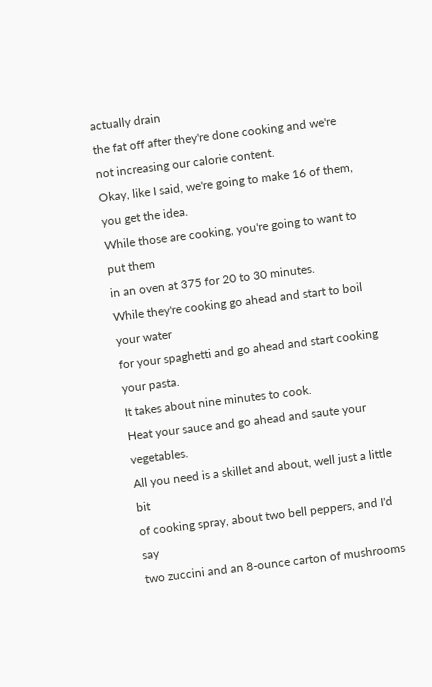actually drain
the fat off after they're done cooking and we're
not increasing our calorie content.
Okay, like I said, we're going to make 16 of them,
you get the idea.
While those are cooking, you're going to want to put them
in an oven at 375 for 20 to 30 minutes.
While they're cooking go ahead and start to boil your water
for your spaghetti and go ahead and start cooking your pasta.
It takes about nine minutes to cook.
Heat your sauce and go ahead and saute your vegetables.
All you need is a skillet and about, well just a little bit
of cooking spray, about two bell peppers, and I'd say
two zuccini and an 8-ounce carton of mushrooms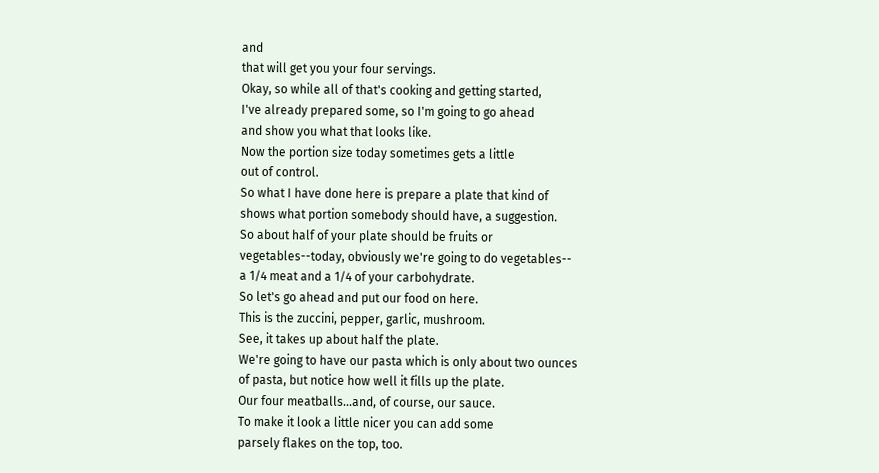and
that will get you your four servings.
Okay, so while all of that's cooking and getting started,
I've already prepared some, so I'm going to go ahead
and show you what that looks like.
Now the portion size today sometimes gets a little
out of control.
So what I have done here is prepare a plate that kind of
shows what portion somebody should have, a suggestion.
So about half of your plate should be fruits or
vegetables--today, obviously we're going to do vegetables--
a 1/4 meat and a 1/4 of your carbohydrate.
So let's go ahead and put our food on here.
This is the zuccini, pepper, garlic, mushroom.
See, it takes up about half the plate.
We're going to have our pasta which is only about two ounces
of pasta, but notice how well it fills up the plate.
Our four meatballs...and, of course, our sauce.
To make it look a little nicer you can add some
parsely flakes on the top, too.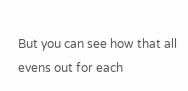But you can see how that all evens out for each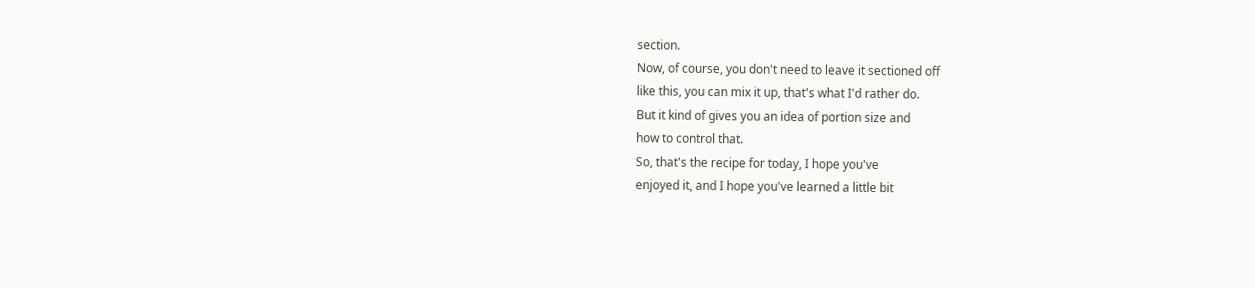section.
Now, of course, you don't need to leave it sectioned off
like this, you can mix it up, that's what I'd rather do.
But it kind of gives you an idea of portion size and
how to control that.
So, that's the recipe for today, I hope you've
enjoyed it, and I hope you've learned a little bit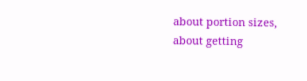about portion sizes, about getting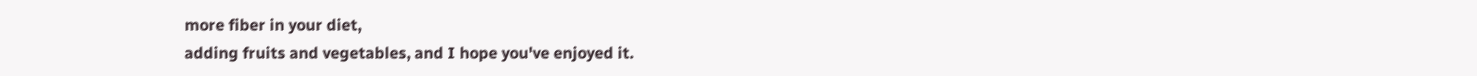more fiber in your diet,
adding fruits and vegetables, and I hope you've enjoyed it.